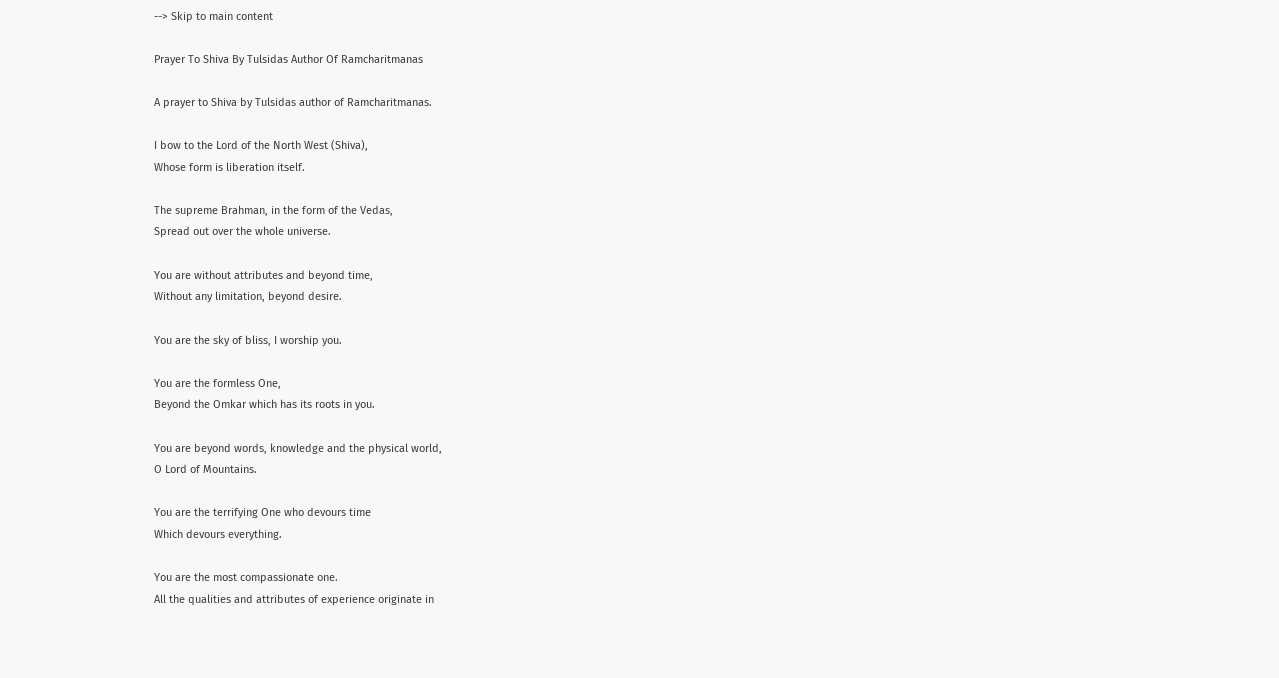--> Skip to main content

Prayer To Shiva By Tulsidas Author Of Ramcharitmanas

A prayer to Shiva by Tulsidas author of Ramcharitmanas.

I bow to the Lord of the North West (Shiva),
Whose form is liberation itself.

The supreme Brahman, in the form of the Vedas,
Spread out over the whole universe.

You are without attributes and beyond time,
Without any limitation, beyond desire.

You are the sky of bliss, I worship you.

You are the formless One,
Beyond the Omkar which has its roots in you.

You are beyond words, knowledge and the physical world,
O Lord of Mountains.

You are the terrifying One who devours time
Which devours everything.

You are the most compassionate one.
All the qualities and attributes of experience originate in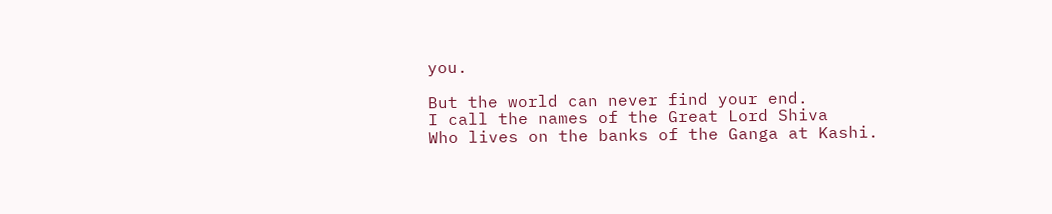you.

But the world can never find your end.
I call the names of the Great Lord Shiva
Who lives on the banks of the Ganga at Kashi.